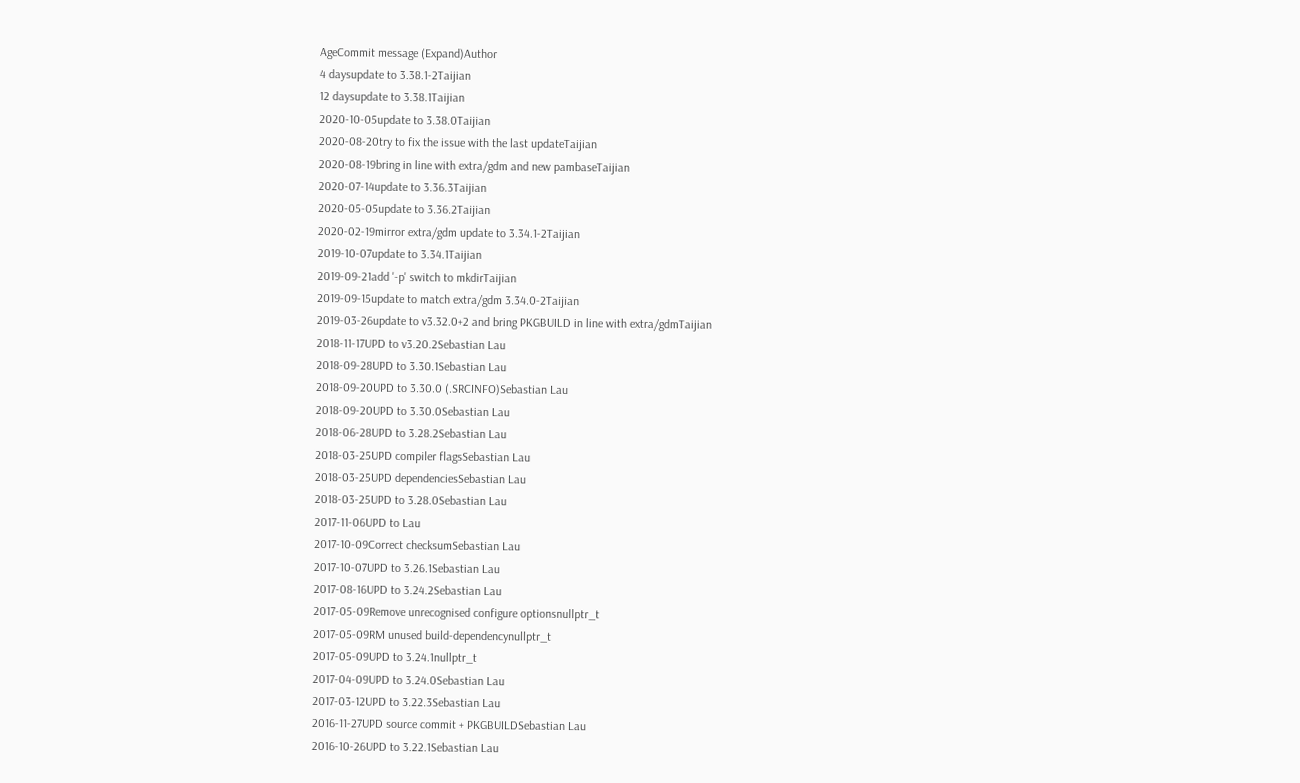AgeCommit message (Expand)Author
4 daysupdate to 3.38.1-2Taijian
12 daysupdate to 3.38.1Taijian
2020-10-05update to 3.38.0Taijian
2020-08-20try to fix the issue with the last updateTaijian
2020-08-19bring in line with extra/gdm and new pambaseTaijian
2020-07-14update to 3.36.3Taijian
2020-05-05update to 3.36.2Taijian
2020-02-19mirror extra/gdm update to 3.34.1-2Taijian
2019-10-07update to 3.34.1Taijian
2019-09-21add '-p' switch to mkdirTaijian
2019-09-15update to match extra/gdm 3.34.0-2Taijian
2019-03-26update to v3.32.0+2 and bring PKGBUILD in line with extra/gdmTaijian
2018-11-17UPD to v3.20.2Sebastian Lau
2018-09-28UPD to 3.30.1Sebastian Lau
2018-09-20UPD to 3.30.0 (.SRCINFO)Sebastian Lau
2018-09-20UPD to 3.30.0Sebastian Lau
2018-06-28UPD to 3.28.2Sebastian Lau
2018-03-25UPD compiler flagsSebastian Lau
2018-03-25UPD dependenciesSebastian Lau
2018-03-25UPD to 3.28.0Sebastian Lau
2017-11-06UPD to Lau
2017-10-09Correct checksumSebastian Lau
2017-10-07UPD to 3.26.1Sebastian Lau
2017-08-16UPD to 3.24.2Sebastian Lau
2017-05-09Remove unrecognised configure optionsnullptr_t
2017-05-09RM unused build-dependencynullptr_t
2017-05-09UPD to 3.24.1nullptr_t
2017-04-09UPD to 3.24.0Sebastian Lau
2017-03-12UPD to 3.22.3Sebastian Lau
2016-11-27UPD source commit + PKGBUILDSebastian Lau
2016-10-26UPD to 3.22.1Sebastian Lau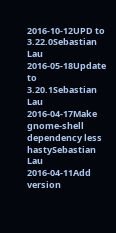2016-10-12UPD to 3.22.0Sebastian Lau
2016-05-18Update to 3.20.1Sebastian Lau
2016-04-17Make gnome-shell dependency less hastySebastian Lau
2016-04-11Add version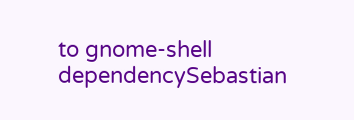to gnome-shell dependencySebastian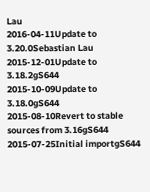Lau
2016-04-11Update to 3.20.0Sebastian Lau
2015-12-01Update to 3.18.2gS644
2015-10-09Update to 3.18.0gS644
2015-08-10Revert to stable sources from 3.16gS644
2015-07-25Initial importgS644